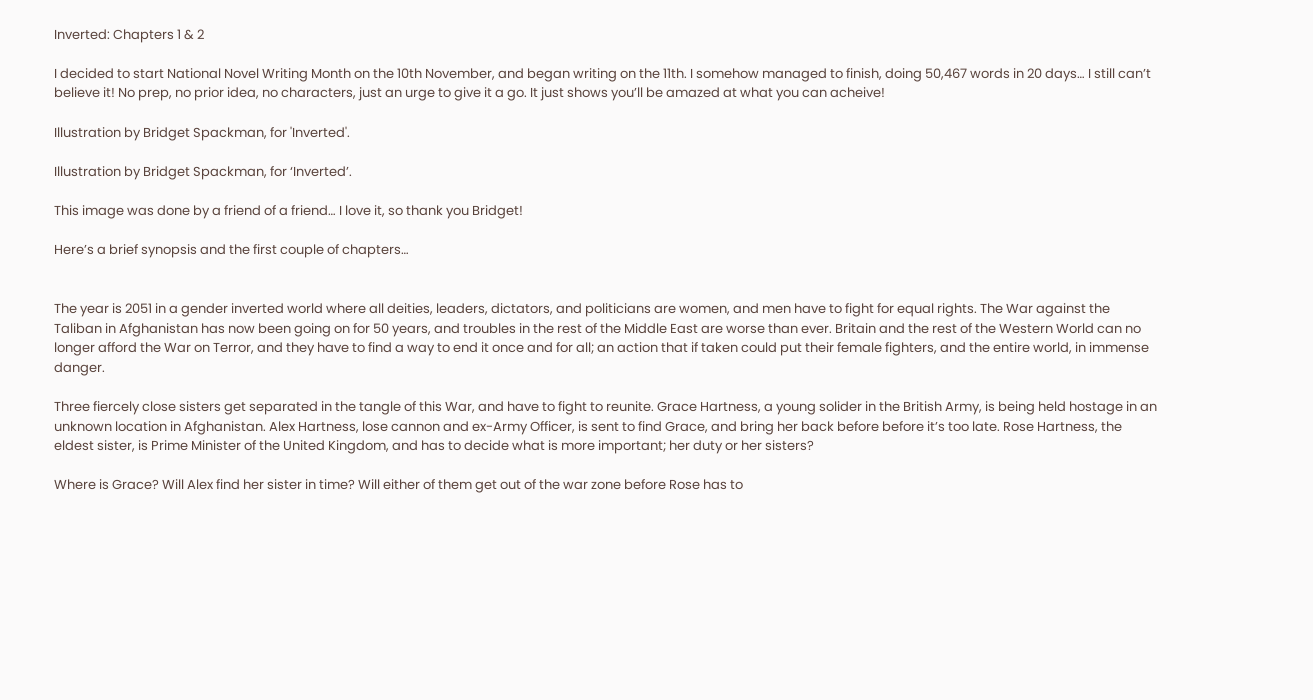Inverted: Chapters 1 & 2

I decided to start National Novel Writing Month on the 10th November, and began writing on the 11th. I somehow managed to finish, doing 50,467 words in 20 days… I still can’t believe it! No prep, no prior idea, no characters, just an urge to give it a go. It just shows you’ll be amazed at what you can acheive!

Illustration by Bridget Spackman, for 'Inverted'.

Illustration by Bridget Spackman, for ‘Inverted’.

This image was done by a friend of a friend… I love it, so thank you Bridget!

Here’s a brief synopsis and the first couple of chapters…


The year is 2051 in a gender inverted world where all deities, leaders, dictators, and politicians are women, and men have to fight for equal rights. The War against the Taliban in Afghanistan has now been going on for 50 years, and troubles in the rest of the Middle East are worse than ever. Britain and the rest of the Western World can no longer afford the War on Terror, and they have to find a way to end it once and for all; an action that if taken could put their female fighters, and the entire world, in immense danger.

Three fiercely close sisters get separated in the tangle of this War, and have to fight to reunite. Grace Hartness, a young solider in the British Army, is being held hostage in an unknown location in Afghanistan. Alex Hartness, lose cannon and ex-Army Officer, is sent to find Grace, and bring her back before before it’s too late. Rose Hartness, the eldest sister, is Prime Minister of the United Kingdom, and has to decide what is more important; her duty or her sisters?

Where is Grace? Will Alex find her sister in time? Will either of them get out of the war zone before Rose has to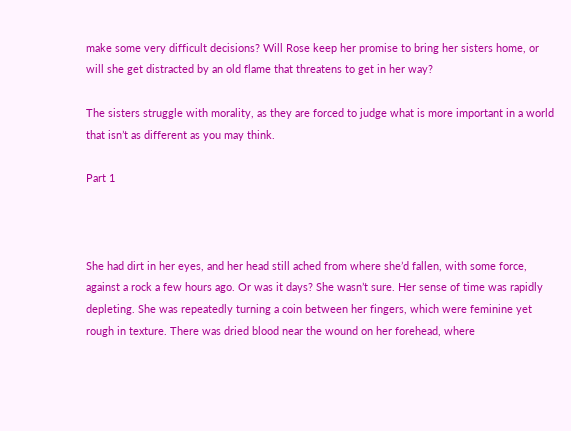make some very difficult decisions? Will Rose keep her promise to bring her sisters home, or will she get distracted by an old flame that threatens to get in her way?

The sisters struggle with morality, as they are forced to judge what is more important in a world that isn’t as different as you may think.

Part 1



She had dirt in her eyes, and her head still ached from where she’d fallen, with some force, against a rock a few hours ago. Or was it days? She wasn’t sure. Her sense of time was rapidly depleting. She was repeatedly turning a coin between her fingers, which were feminine yet rough in texture. There was dried blood near the wound on her forehead, where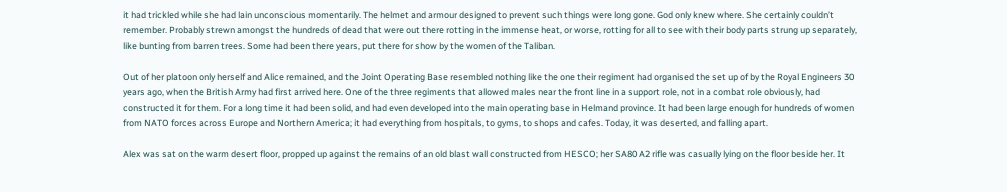it had trickled while she had lain unconscious momentarily. The helmet and armour designed to prevent such things were long gone. God only knew where. She certainly couldn’t remember. Probably strewn amongst the hundreds of dead that were out there rotting in the immense heat, or worse, rotting for all to see with their body parts strung up separately, like bunting from barren trees. Some had been there years, put there for show by the women of the Taliban.

Out of her platoon only herself and Alice remained, and the Joint Operating Base resembled nothing like the one their regiment had organised the set up of by the Royal Engineers 30 years ago, when the British Army had first arrived here. One of the three regiments that allowed males near the front line in a support role, not in a combat role obviously, had constructed it for them. For a long time it had been solid, and had even developed into the main operating base in Helmand province. It had been large enough for hundreds of women from NATO forces across Europe and Northern America; it had everything from hospitals, to gyms, to shops and cafes. Today, it was deserted, and falling apart.

Alex was sat on the warm desert floor, propped up against the remains of an old blast wall constructed from HESCO; her SA80 A2 rifle was casually lying on the floor beside her. It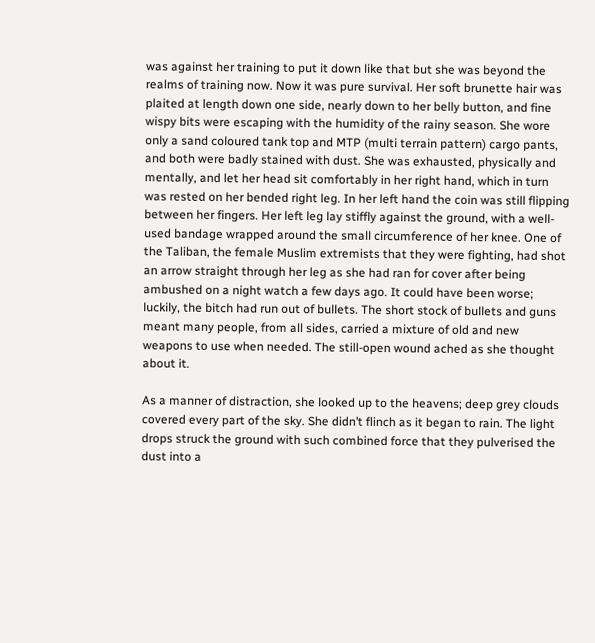was against her training to put it down like that but she was beyond the realms of training now. Now it was pure survival. Her soft brunette hair was plaited at length down one side, nearly down to her belly button, and fine wispy bits were escaping with the humidity of the rainy season. She wore only a sand coloured tank top and MTP (multi terrain pattern) cargo pants, and both were badly stained with dust. She was exhausted, physically and mentally, and let her head sit comfortably in her right hand, which in turn was rested on her bended right leg. In her left hand the coin was still flipping between her fingers. Her left leg lay stiffly against the ground, with a well-used bandage wrapped around the small circumference of her knee. One of the Taliban, the female Muslim extremists that they were fighting, had shot an arrow straight through her leg as she had ran for cover after being ambushed on a night watch a few days ago. It could have been worse; luckily, the bitch had run out of bullets. The short stock of bullets and guns meant many people, from all sides, carried a mixture of old and new weapons to use when needed. The still-open wound ached as she thought about it.

As a manner of distraction, she looked up to the heavens; deep grey clouds covered every part of the sky. She didn’t flinch as it began to rain. The light drops struck the ground with such combined force that they pulverised the dust into a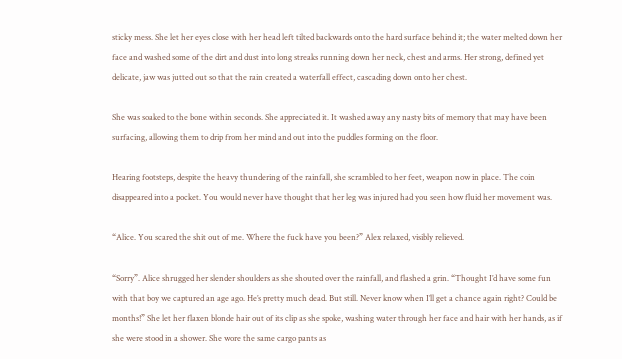sticky mess. She let her eyes close with her head left tilted backwards onto the hard surface behind it; the water melted down her face and washed some of the dirt and dust into long streaks running down her neck, chest and arms. Her strong, defined yet delicate, jaw was jutted out so that the rain created a waterfall effect, cascading down onto her chest.

She was soaked to the bone within seconds. She appreciated it. It washed away any nasty bits of memory that may have been surfacing, allowing them to drip from her mind and out into the puddles forming on the floor.

Hearing footsteps, despite the heavy thundering of the rainfall, she scrambled to her feet, weapon now in place. The coin disappeared into a pocket. You would never have thought that her leg was injured had you seen how fluid her movement was.

“Alice. You scared the shit out of me. Where the fuck have you been?” Alex relaxed, visibly relieved.

“Sorry”. Alice shrugged her slender shoulders as she shouted over the rainfall, and flashed a grin. “Thought I’d have some fun with that boy we captured an age ago. He’s pretty much dead. But still. Never know when I’ll get a chance again right? Could be months!” She let her flaxen blonde hair out of its clip as she spoke, washing water through her face and hair with her hands, as if she were stood in a shower. She wore the same cargo pants as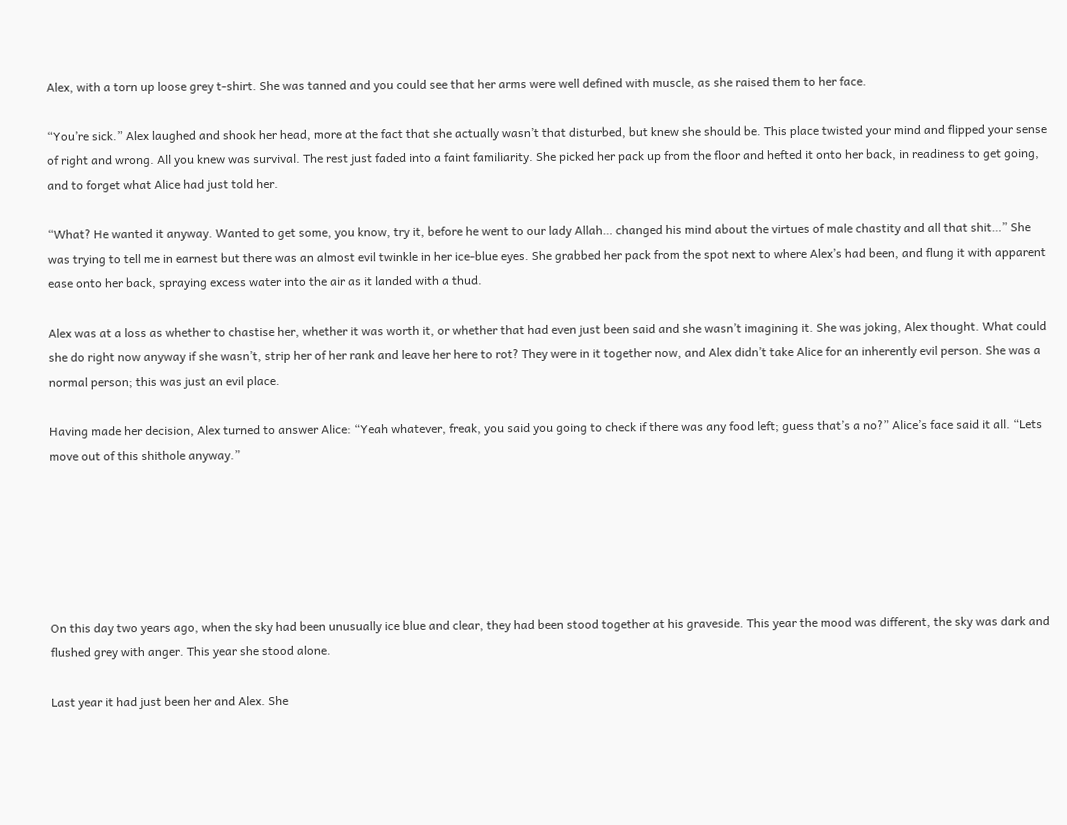Alex, with a torn up loose grey t-shirt. She was tanned and you could see that her arms were well defined with muscle, as she raised them to her face.

“You’re sick.” Alex laughed and shook her head, more at the fact that she actually wasn’t that disturbed, but knew she should be. This place twisted your mind and flipped your sense of right and wrong. All you knew was survival. The rest just faded into a faint familiarity. She picked her pack up from the floor and hefted it onto her back, in readiness to get going, and to forget what Alice had just told her.

“What? He wanted it anyway. Wanted to get some, you know, try it, before he went to our lady Allah… changed his mind about the virtues of male chastity and all that shit…” She was trying to tell me in earnest but there was an almost evil twinkle in her ice-blue eyes. She grabbed her pack from the spot next to where Alex’s had been, and flung it with apparent ease onto her back, spraying excess water into the air as it landed with a thud.

Alex was at a loss as whether to chastise her, whether it was worth it, or whether that had even just been said and she wasn’t imagining it. She was joking, Alex thought. What could she do right now anyway if she wasn’t, strip her of her rank and leave her here to rot? They were in it together now, and Alex didn’t take Alice for an inherently evil person. She was a normal person; this was just an evil place.

Having made her decision, Alex turned to answer Alice: “Yeah whatever, freak, you said you going to check if there was any food left; guess that’s a no?” Alice’s face said it all. “Lets move out of this shithole anyway.”






On this day two years ago, when the sky had been unusually ice blue and clear, they had been stood together at his graveside. This year the mood was different, the sky was dark and flushed grey with anger. This year she stood alone.

Last year it had just been her and Alex. She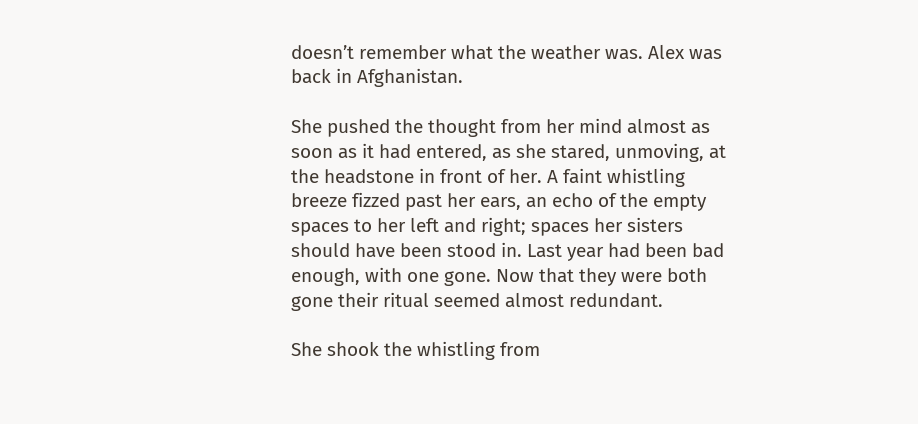doesn’t remember what the weather was. Alex was back in Afghanistan.

She pushed the thought from her mind almost as soon as it had entered, as she stared, unmoving, at the headstone in front of her. A faint whistling breeze fizzed past her ears, an echo of the empty spaces to her left and right; spaces her sisters should have been stood in. Last year had been bad enough, with one gone. Now that they were both gone their ritual seemed almost redundant.

She shook the whistling from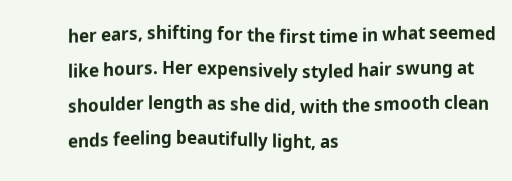her ears, shifting for the first time in what seemed like hours. Her expensively styled hair swung at shoulder length as she did, with the smooth clean ends feeling beautifully light, as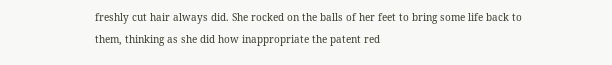freshly cut hair always did. She rocked on the balls of her feet to bring some life back to them, thinking as she did how inappropriate the patent red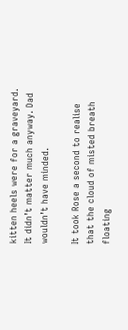kitten heels were for a graveyard. It didn’t matter much anyway. Dad wouldn’t have minded.

It took Rose a second to realise that the cloud of misted breath floating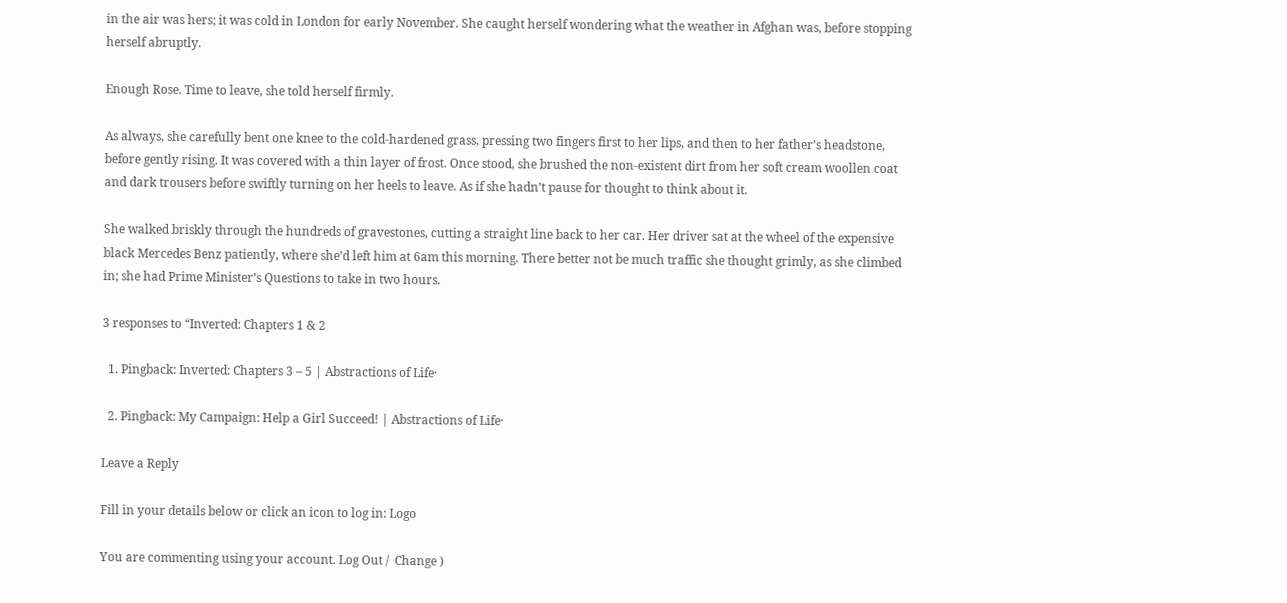in the air was hers; it was cold in London for early November. She caught herself wondering what the weather in Afghan was, before stopping herself abruptly.

Enough Rose. Time to leave, she told herself firmly.

As always, she carefully bent one knee to the cold-hardened grass, pressing two fingers first to her lips, and then to her father’s headstone, before gently rising. It was covered with a thin layer of frost. Once stood, she brushed the non-existent dirt from her soft cream woollen coat and dark trousers before swiftly turning on her heels to leave. As if she hadn’t pause for thought to think about it.

She walked briskly through the hundreds of gravestones, cutting a straight line back to her car. Her driver sat at the wheel of the expensive black Mercedes Benz patiently, where she’d left him at 6am this morning. There better not be much traffic she thought grimly, as she climbed in; she had Prime Minister’s Questions to take in two hours.

3 responses to “Inverted: Chapters 1 & 2

  1. Pingback: Inverted: Chapters 3 – 5 | Abstractions of Life·

  2. Pingback: My Campaign: Help a Girl Succeed! | Abstractions of Life·

Leave a Reply

Fill in your details below or click an icon to log in: Logo

You are commenting using your account. Log Out /  Change )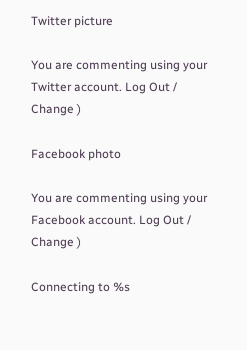Twitter picture

You are commenting using your Twitter account. Log Out /  Change )

Facebook photo

You are commenting using your Facebook account. Log Out /  Change )

Connecting to %s